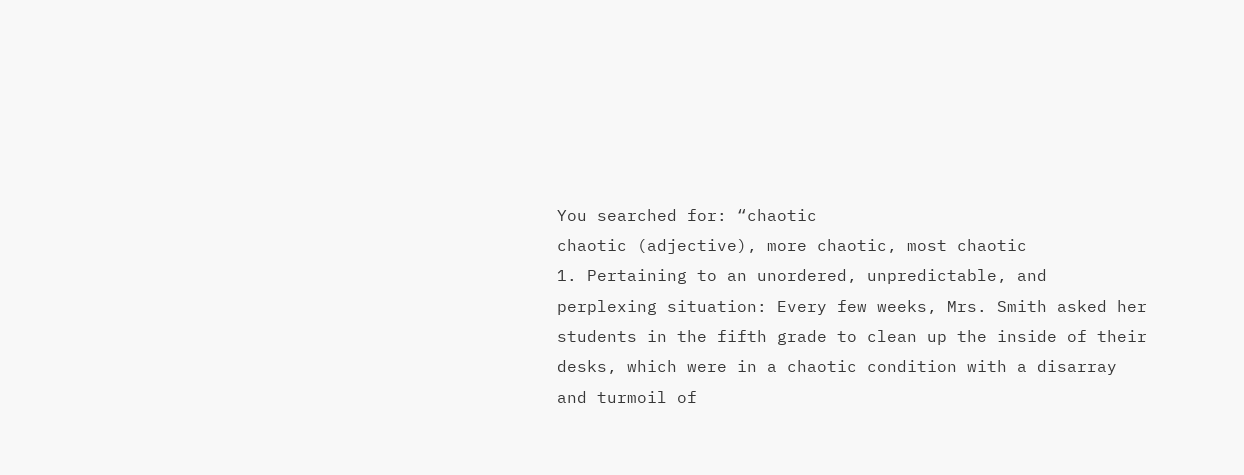You searched for: “chaotic
chaotic (adjective), more chaotic, most chaotic
1. Pertaining to an unordered, unpredictable, and perplexing situation: Every few weeks, Mrs. Smith asked her students in the fifth grade to clean up the inside of their desks, which were in a chaotic condition with a disarray and turmoil of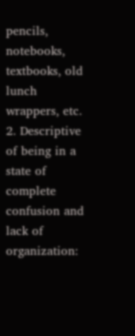pencils, notebooks, textbooks, old lunch wrappers, etc.
2. Descriptive of being in a state of complete confusion and lack of organization: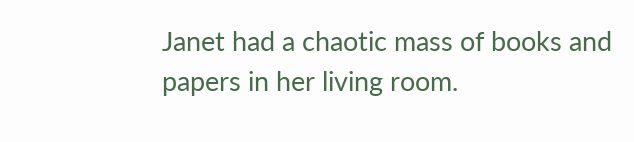Janet had a chaotic mass of books and papers in her living room.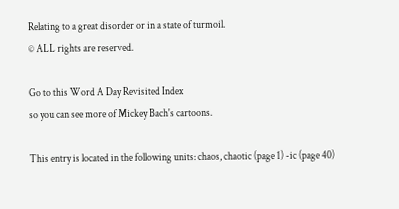Relating to a great disorder or in a state of turmoil.
© ALL rights are reserved.

Go to this Word A Day Revisited Index
so you can see more of Mickey Bach's cartoons.

This entry is located in the following units: chaos, chaotic (page 1) -ic (page 40)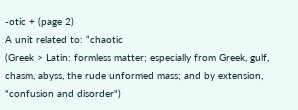-otic + (page 2)
A unit related to: “chaotic
(Greek > Latin: formless matter; especially from Greek, gulf, chasm, abyss, the rude unformed mass; and by extension, "confusion and disorder")